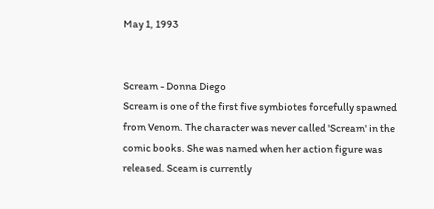May 1, 1993


Scream - Donna Diego
Scream is one of the first five symbiotes forcefully spawned from Venom. The character was never called 'Scream' in the comic books. She was named when her action figure was released. Sceam is currently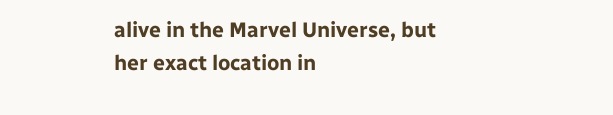alive in the Marvel Universe, but her exact location in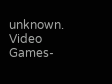unknown.
Video Games-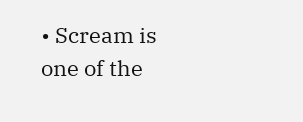• Scream is one of the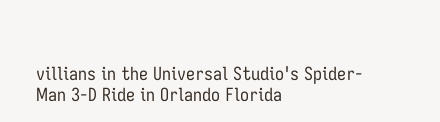villians in the Universal Studio's Spider-Man 3-D Ride in Orlando Florida